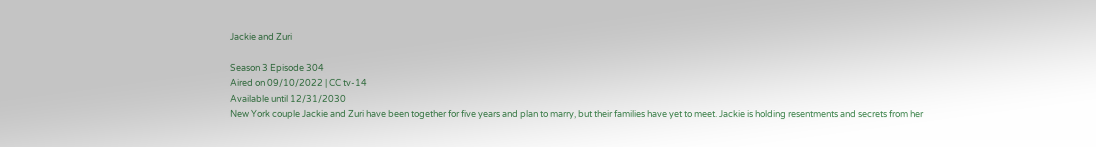Jackie and Zuri

Season 3 Episode 304
Aired on 09/10/2022 | CC tv-14
Available until 12/31/2030
New York couple Jackie and Zuri have been together for five years and plan to marry, but their families have yet to meet. Jackie is holding resentments and secrets from her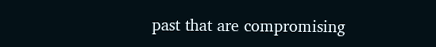past that are compromising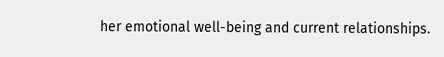her emotional well-being and current relationships.